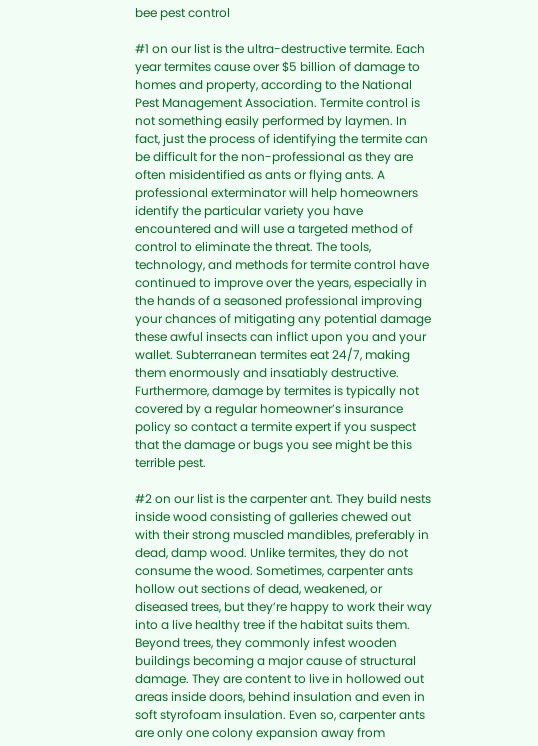bee pest control

#1 on our list is the ultra-destructive termite. Each year termites cause over $5 billion of damage to homes and property, according to the National Pest Management Association. Termite control is not something easily performed by laymen. In fact, just the process of identifying the termite can be difficult for the non-professional as they are often misidentified as ants or flying ants. A professional exterminator will help homeowners identify the particular variety you have encountered and will use a targeted method of control to eliminate the threat. The tools, technology, and methods for termite control have continued to improve over the years, especially in the hands of a seasoned professional improving your chances of mitigating any potential damage these awful insects can inflict upon you and your wallet. Subterranean termites eat 24/7, making them enormously and insatiably destructive. Furthermore, damage by termites is typically not covered by a regular homeowner’s insurance policy so contact a termite expert if you suspect that the damage or bugs you see might be this terrible pest.

#2 on our list is the carpenter ant. They build nests inside wood consisting of galleries chewed out with their strong muscled mandibles, preferably in dead, damp wood. Unlike termites, they do not consume the wood. Sometimes, carpenter ants hollow out sections of dead, weakened, or diseased trees, but they’re happy to work their way into a live healthy tree if the habitat suits them. Beyond trees, they commonly infest wooden buildings becoming a major cause of structural damage. They are content to live in hollowed out areas inside doors, behind insulation and even in soft styrofoam insulation. Even so, carpenter ants are only one colony expansion away from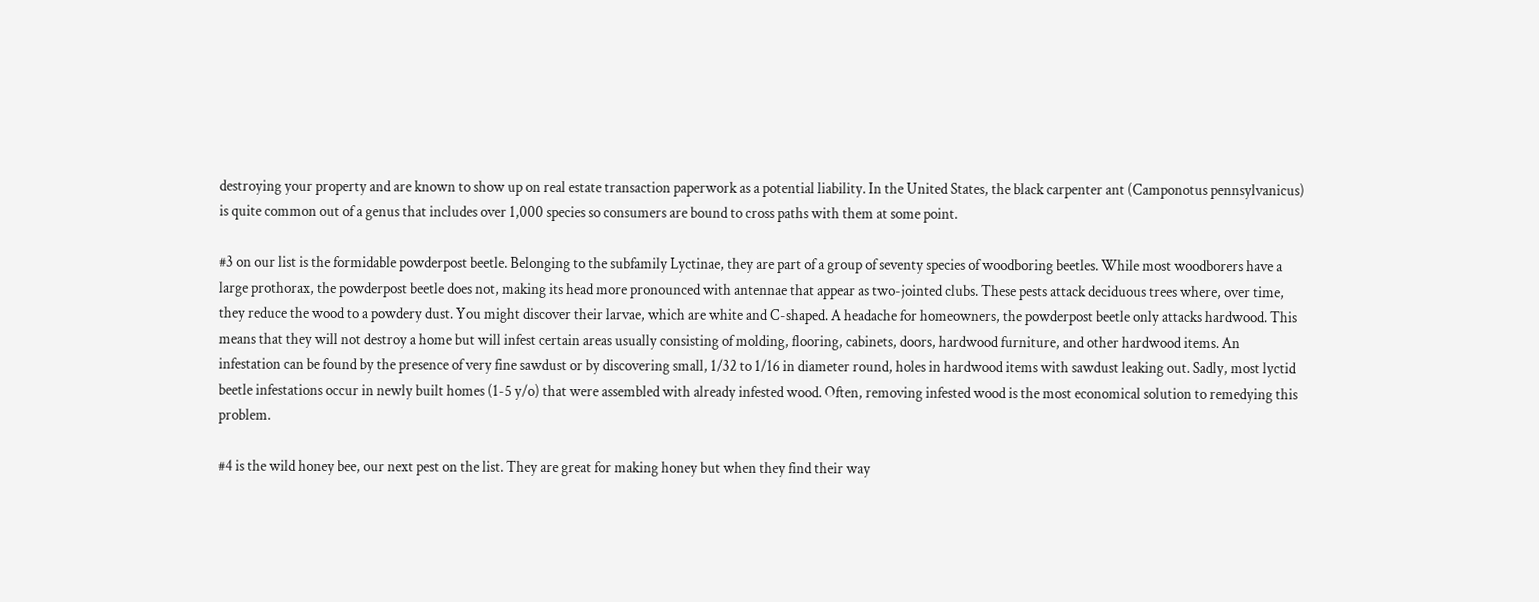destroying your property and are known to show up on real estate transaction paperwork as a potential liability. In the United States, the black carpenter ant (Camponotus pennsylvanicus) is quite common out of a genus that includes over 1,000 species so consumers are bound to cross paths with them at some point.

#3 on our list is the formidable powderpost beetle. Belonging to the subfamily Lyctinae, they are part of a group of seventy species of woodboring beetles. While most woodborers have a large prothorax, the powderpost beetle does not, making its head more pronounced with antennae that appear as two-jointed clubs. These pests attack deciduous trees where, over time, they reduce the wood to a powdery dust. You might discover their larvae, which are white and C-shaped. A headache for homeowners, the powderpost beetle only attacks hardwood. This means that they will not destroy a home but will infest certain areas usually consisting of molding, flooring, cabinets, doors, hardwood furniture, and other hardwood items. An infestation can be found by the presence of very fine sawdust or by discovering small, 1/32 to 1/16 in diameter round, holes in hardwood items with sawdust leaking out. Sadly, most lyctid beetle infestations occur in newly built homes (1-5 y/o) that were assembled with already infested wood. Often, removing infested wood is the most economical solution to remedying this problem.

#4 is the wild honey bee, our next pest on the list. They are great for making honey but when they find their way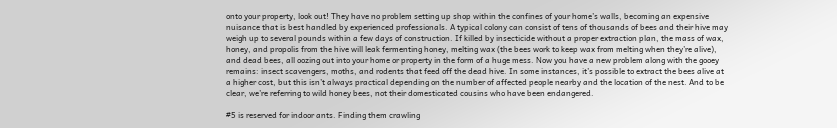onto your property, look out! They have no problem setting up shop within the confines of your home’s walls, becoming an expensive nuisance that is best handled by experienced professionals. A typical colony can consist of tens of thousands of bees and their hive may weigh up to several pounds within a few days of construction. If killed by insecticide without a proper extraction plan, the mass of wax, honey, and propolis from the hive will leak fermenting honey, melting wax (the bees work to keep wax from melting when they’re alive), and dead bees, all oozing out into your home or property in the form of a huge mess. Now you have a new problem along with the gooey remains: insect scavengers, moths, and rodents that feed off the dead hive. In some instances, it’s possible to extract the bees alive at a higher cost, but this isn’t always practical depending on the number of affected people nearby and the location of the nest. And to be clear, we’re referring to wild honey bees, not their domesticated cousins who have been endangered.

#5 is reserved for indoor ants. Finding them crawling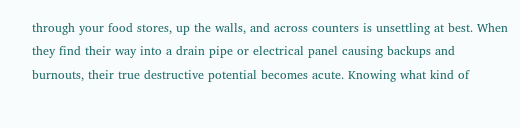through your food stores, up the walls, and across counters is unsettling at best. When they find their way into a drain pipe or electrical panel causing backups and burnouts, their true destructive potential becomes acute. Knowing what kind of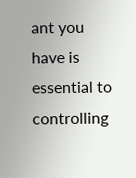ant you have is essential to controlling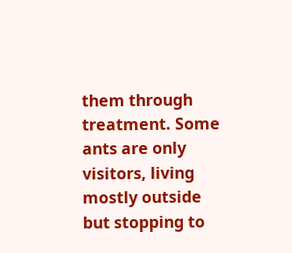them through treatment. Some ants are only visitors, living mostly outside but stopping to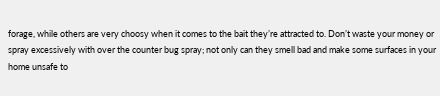forage, while others are very choosy when it comes to the bait they’re attracted to. Don’t waste your money or spray excessively with over the counter bug spray; not only can they smell bad and make some surfaces in your home unsafe to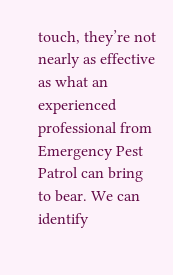touch, they’re not nearly as effective as what an experienced professional from Emergency Pest Patrol can bring to bear. We can identify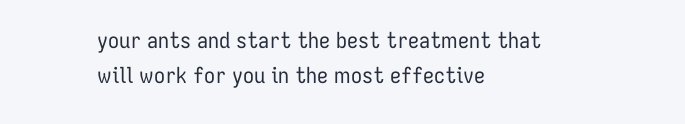your ants and start the best treatment that will work for you in the most effective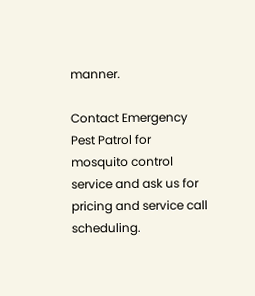manner.

Contact Emergency Pest Patrol for mosquito control service and ask us for pricing and service call scheduling.